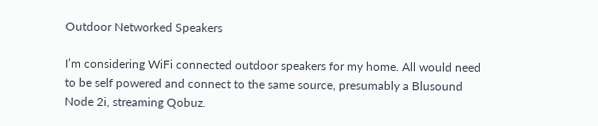Outdoor Networked Speakers

I’m considering WiFi connected outdoor speakers for my home. All would need to be self powered and connect to the same source, presumably a Blusound Node 2i, streaming Qobuz.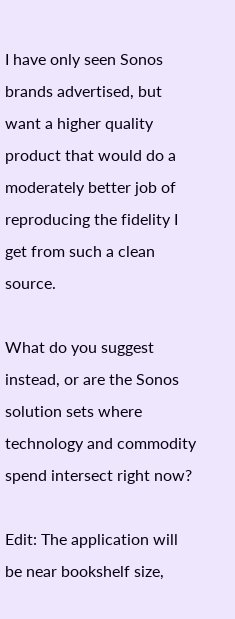I have only seen Sonos brands advertised, but want a higher quality product that would do a moderately better job of reproducing the fidelity I get from such a clean source.

What do you suggest instead, or are the Sonos solution sets where technology and commodity spend intersect right now?

Edit: The application will be near bookshelf size,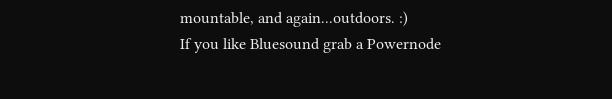mountable, and again...outdoors. :)
If you like Bluesound grab a Powernode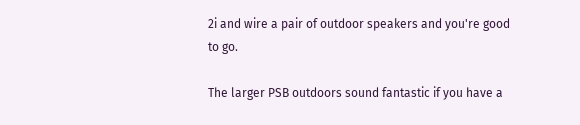2i and wire a pair of outdoor speakers and you're good to go.

The larger PSB outdoors sound fantastic if you have a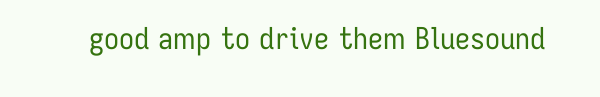good amp to drive them Bluesound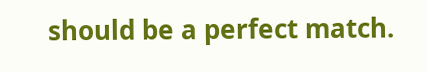should be a perfect match.